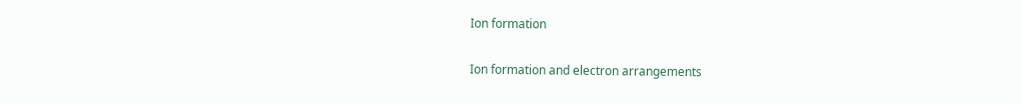Ion formation

Ion formation and electron arrangements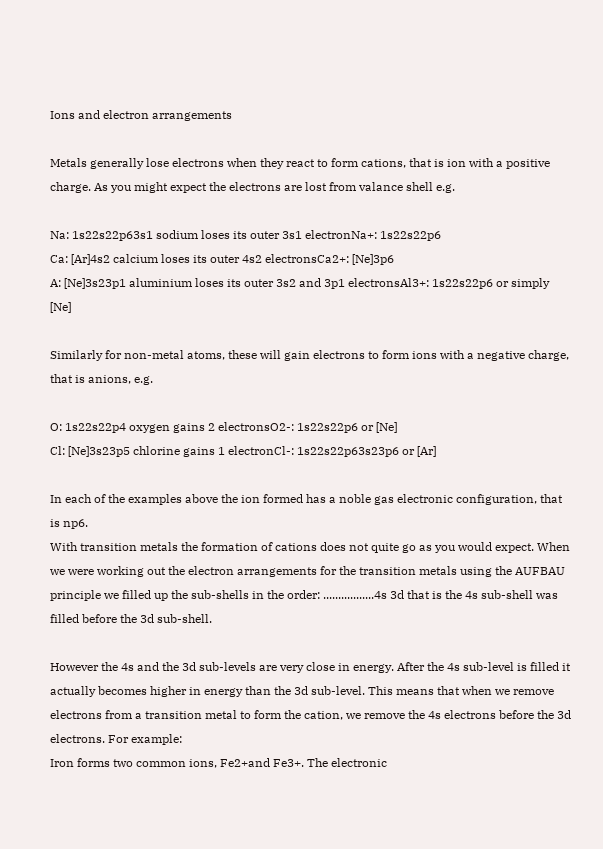Ions and electron arrangements

Metals generally lose electrons when they react to form cations, that is ion with a positive charge. As you might expect the electrons are lost from valance shell e.g.

Na: 1s22s22p63s1 sodium loses its outer 3s1 electronNa+: 1s22s22p6
Ca: [Ar]4s2 calcium loses its outer 4s2 electronsCa2+: [Ne]3p6
A: [Ne]3s23p1 aluminium loses its outer 3s2 and 3p1 electronsAl3+: 1s22s22p6 or simply [Ne]

Similarly for non-metal atoms, these will gain electrons to form ions with a negative charge, that is anions, e.g.

O: 1s22s22p4 oxygen gains 2 electronsO2-: 1s22s22p6 or [Ne]
Cl: [Ne]3s23p5 chlorine gains 1 electronCl-: 1s22s22p63s23p6 or [Ar]

In each of the examples above the ion formed has a noble gas electronic configuration, that is np6.
With transition metals the formation of cations does not quite go as you would expect. When we were working out the electron arrangements for the transition metals using the AUFBAU principle we filled up the sub-shells in the order: .................4s 3d that is the 4s sub-shell was filled before the 3d sub-shell.

However the 4s and the 3d sub-levels are very close in energy. After the 4s sub-level is filled it actually becomes higher in energy than the 3d sub-level. This means that when we remove electrons from a transition metal to form the cation, we remove the 4s electrons before the 3d electrons. For example:
Iron forms two common ions, Fe2+and Fe3+. The electronic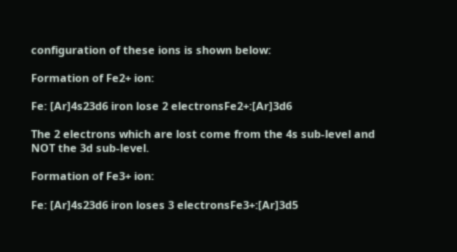configuration of these ions is shown below:

Formation of Fe2+ ion:

Fe: [Ar]4s23d6 iron lose 2 electronsFe2+:[Ar]3d6

The 2 electrons which are lost come from the 4s sub-level and NOT the 3d sub-level.

Formation of Fe3+ ion:

Fe: [Ar]4s23d6 iron loses 3 electronsFe3+:[Ar]3d5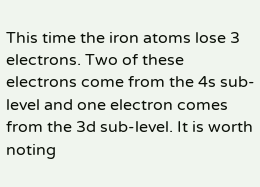This time the iron atoms lose 3 electrons. Two of these electrons come from the 4s sub-level and one electron comes from the 3d sub-level. It is worth noting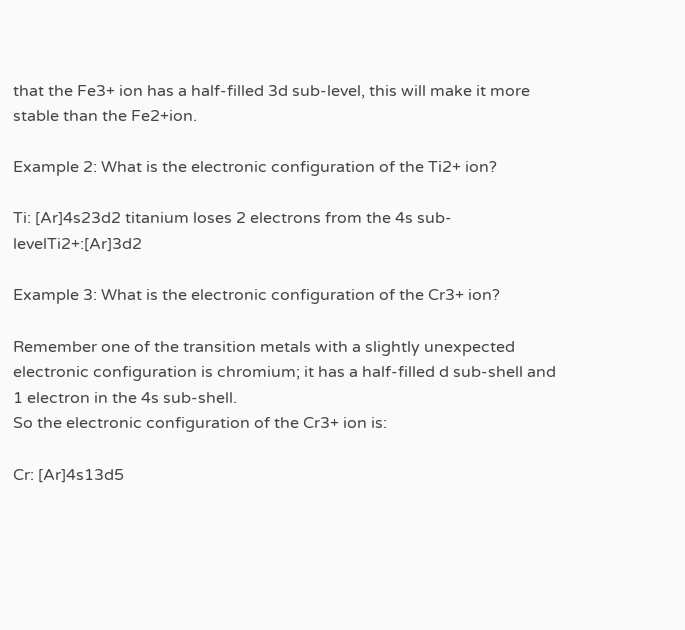that the Fe3+ ion has a half-filled 3d sub-level, this will make it more stable than the Fe2+ion.

Example 2: What is the electronic configuration of the Ti2+ ion?

Ti: [Ar]4s23d2 titanium loses 2 electrons from the 4s sub-levelTi2+:[Ar]3d2

Example 3: What is the electronic configuration of the Cr3+ ion?

Remember one of the transition metals with a slightly unexpected electronic configuration is chromium; it has a half-filled d sub-shell and 1 electron in the 4s sub-shell.
So the electronic configuration of the Cr3+ ion is:

Cr: [Ar]4s13d5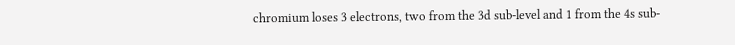chromium loses 3 electrons, two from the 3d sub-level and 1 from the 4s sub-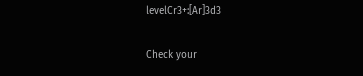levelCr3+:[Ar]3d3

Check your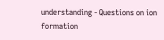understanding - Questions on ion formation